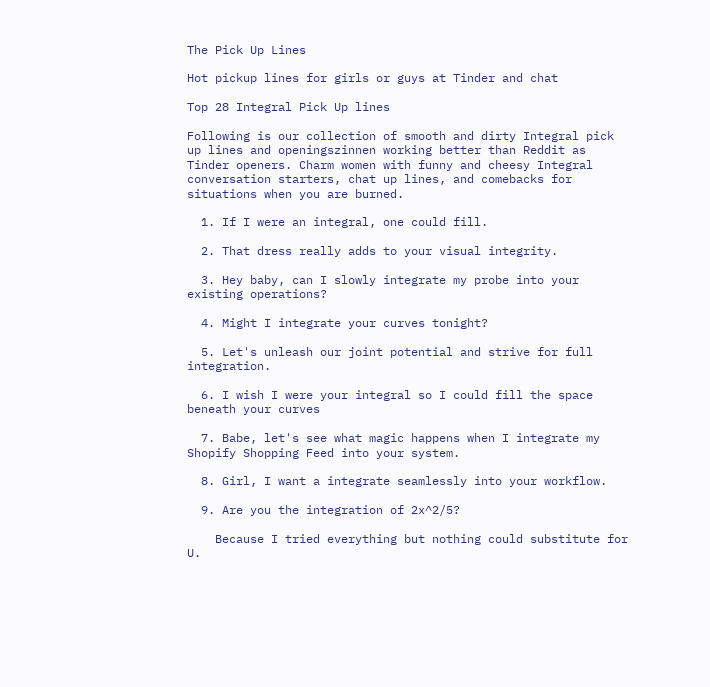The Pick Up Lines

Hot pickup lines for girls or guys at Tinder and chat

Top 28 Integral Pick Up lines

Following is our collection of smooth and dirty Integral pick up lines and openingszinnen working better than Reddit as Tinder openers. Charm women with funny and cheesy Integral conversation starters, chat up lines, and comebacks for situations when you are burned.

  1. If I were an integral, one could fill.

  2. That dress really adds to your visual integrity.

  3. Hey baby, can I slowly integrate my probe into your existing operations?

  4. Might I integrate your curves tonight?

  5. Let's unleash our joint potential and strive for full integration.

  6. I wish I were your integral so I could fill the space beneath your curves

  7. Babe, let's see what magic happens when I integrate my Shopify Shopping Feed into your system.

  8. Girl, I want a integrate seamlessly into your workflow.

  9. Are you the integration of 2x^2/5?

    Because I tried everything but nothing could substitute for U.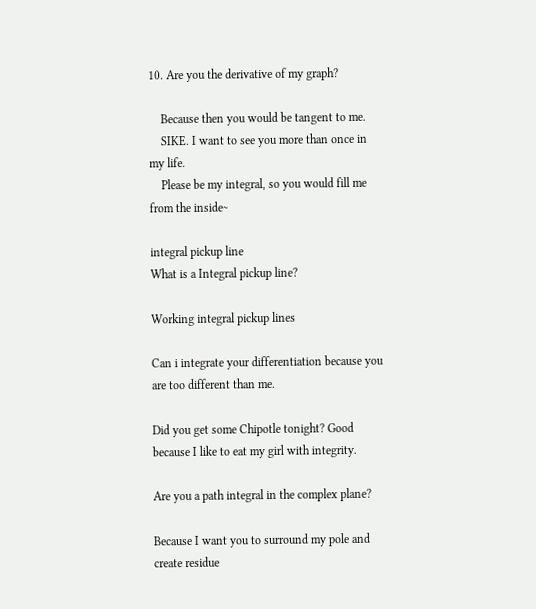10. Are you the derivative of my graph?

    Because then you would be tangent to me.
    SIKE. I want to see you more than once in my life.
    Please be my integral, so you would fill me from the inside~

integral pickup line
What is a Integral pickup line?

Working integral pickup lines

Can i integrate your differentiation because you are too different than me.

Did you get some Chipotle tonight? Good because I like to eat my girl with integrity.

Are you a path integral in the complex plane?

Because I want you to surround my pole and create residue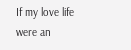If my love life were an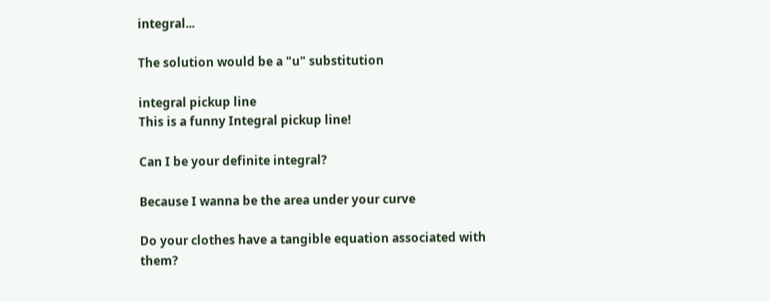integral...

The solution would be a "u" substitution

integral pickup line
This is a funny Integral pickup line!

Can I be your definite integral?

Because I wanna be the area under your curve

Do your clothes have a tangible equation associated with them?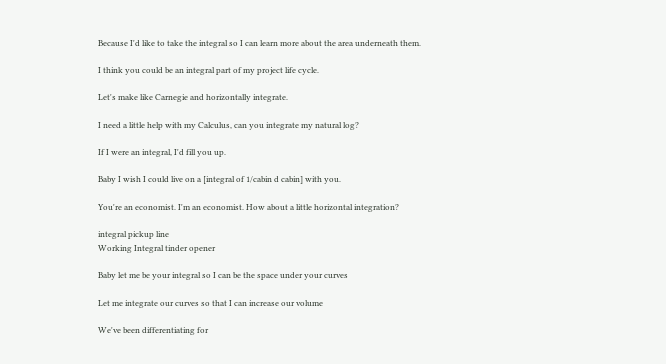Because I'd like to take the integral so I can learn more about the area underneath them.

I think you could be an integral part of my project life cycle.

Let's make like Carnegie and horizontally integrate.

I need a little help with my Calculus, can you integrate my natural log?

If I were an integral, I'd fill you up.

Baby I wish I could live on a [integral of 1/cabin d cabin] with you.

You're an economist. I'm an economist. How about a little horizontal integration?

integral pickup line
Working Integral tinder opener

Baby let me be your integral so I can be the space under your curves

Let me integrate our curves so that I can increase our volume

We've been differentiating for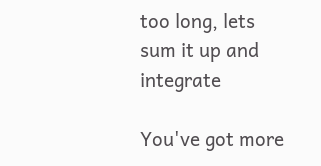too long, lets sum it up and integrate

You've got more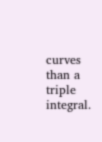curves than a triple integral.